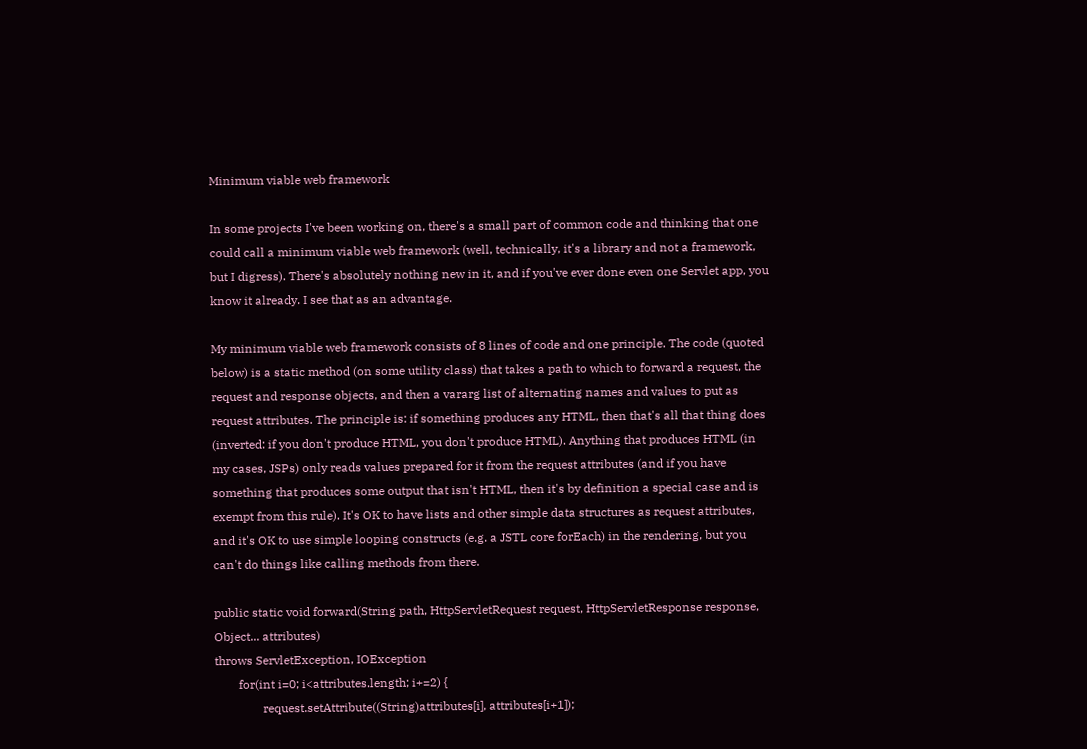Minimum viable web framework

In some projects I've been working on, there's a small part of common code and thinking that one could call a minimum viable web framework (well, technically, it's a library and not a framework, but I digress). There's absolutely nothing new in it, and if you've ever done even one Servlet app, you know it already. I see that as an advantage.

My minimum viable web framework consists of 8 lines of code and one principle. The code (quoted below) is a static method (on some utility class) that takes a path to which to forward a request, the request and response objects, and then a vararg list of alternating names and values to put as request attributes. The principle is: if something produces any HTML, then that's all that thing does (inverted: if you don't produce HTML, you don't produce HTML). Anything that produces HTML (in my cases, JSPs) only reads values prepared for it from the request attributes (and if you have something that produces some output that isn't HTML, then it's by definition a special case and is exempt from this rule). It's OK to have lists and other simple data structures as request attributes, and it's OK to use simple looping constructs (e.g. a JSTL core forEach) in the rendering, but you can't do things like calling methods from there.

public static void forward(String path, HttpServletRequest request, HttpServletResponse response, Object... attributes)
throws ServletException, IOException
        for(int i=0; i<attributes.length; i+=2) {
                request.setAttribute((String)attributes[i], attributes[i+1]);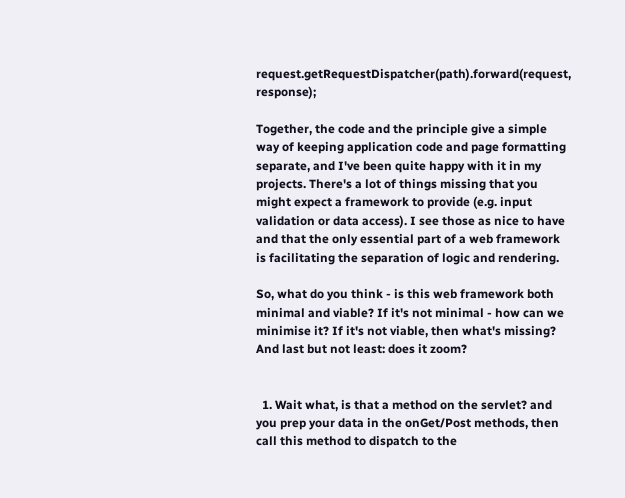request.getRequestDispatcher(path).forward(request, response);

Together, the code and the principle give a simple way of keeping application code and page formatting separate, and I've been quite happy with it in my projects. There's a lot of things missing that you might expect a framework to provide (e.g. input validation or data access). I see those as nice to have and that the only essential part of a web framework is facilitating the separation of logic and rendering.

So, what do you think - is this web framework both minimal and viable? If it's not minimal - how can we minimise it? If it's not viable, then what's missing? And last but not least: does it zoom?


  1. Wait what, is that a method on the servlet? and you prep your data in the onGet/Post methods, then call this method to dispatch to the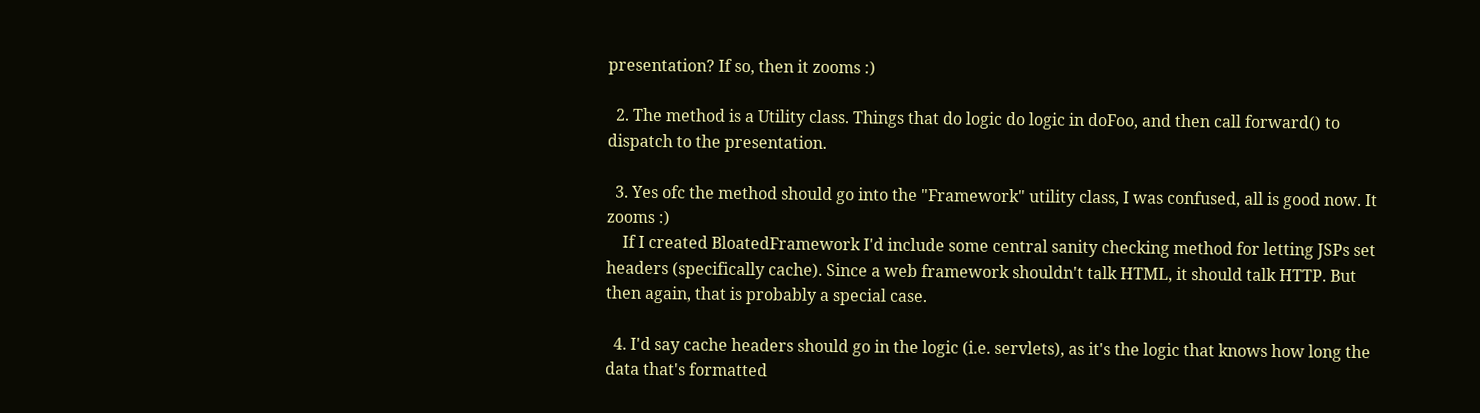presentation? If so, then it zooms :)

  2. The method is a Utility class. Things that do logic do logic in doFoo, and then call forward() to dispatch to the presentation.

  3. Yes ofc the method should go into the "Framework" utility class, I was confused, all is good now. It zooms :)
    If I created BloatedFramework I'd include some central sanity checking method for letting JSPs set headers (specifically cache). Since a web framework shouldn't talk HTML, it should talk HTTP. But then again, that is probably a special case.

  4. I'd say cache headers should go in the logic (i.e. servlets), as it's the logic that knows how long the data that's formatted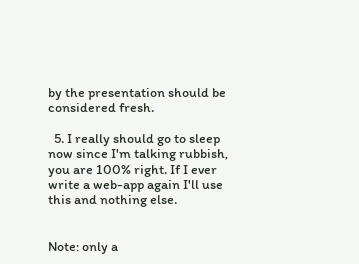by the presentation should be considered fresh.

  5. I really should go to sleep now since I'm talking rubbish, you are 100% right. If I ever write a web-app again I'll use this and nothing else.


Note: only a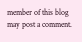member of this blog may post a comment.